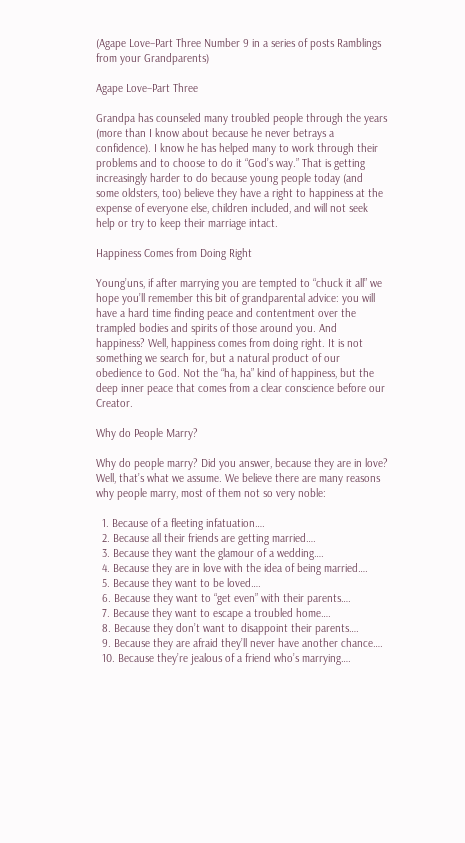(Agape Love–Part Three Number 9 in a series of posts Ramblings from your Grandparents)

Agape Love–Part Three

Grandpa has counseled many troubled people through the years (more than I know about because he never betrays a confidence). I know he has helped many to work through their problems and to choose to do it “God’s way.” That is getting increasingly harder to do because young people today (and some oldsters, too) believe they have a right to happiness at the expense of everyone else, children included, and will not seek help or try to keep their marriage intact.

Happiness Comes from Doing Right

Young’uns, if after marrying you are tempted to “chuck it all” we hope you’ll remember this bit of grandparental advice: you will have a hard time finding peace and contentment over the trampled bodies and spirits of those around you. And happiness? Well, happiness comes from doing right. It is not something we search for, but a natural product of our obedience to God. Not the “ha, ha” kind of happiness, but the deep inner peace that comes from a clear conscience before our Creator.

Why do People Marry?

Why do people marry? Did you answer, because they are in love? Well, that’s what we assume. We believe there are many reasons why people marry, most of them not so very noble:

  1. Because of a fleeting infatuation….
  2. Because all their friends are getting married….
  3. Because they want the glamour of a wedding….
  4. Because they are in love with the idea of being married….
  5. Because they want to be loved….
  6. Because they want to “get even” with their parents….
  7. Because they want to escape a troubled home….
  8. Because they don’t want to disappoint their parents….
  9. Because they are afraid they’ll never have another chance….
  10. Because they’re jealous of a friend who’s marrying….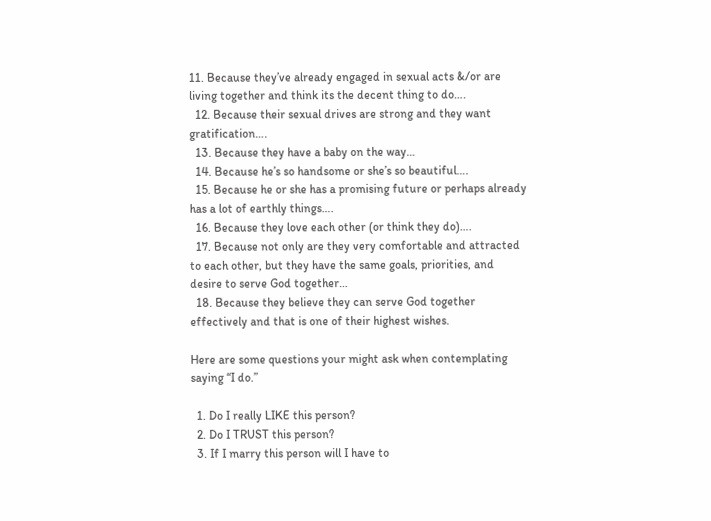11. Because they’ve already engaged in sexual acts &/or are living together and think its the decent thing to do….
  12. Because their sexual drives are strong and they want gratification….
  13. Because they have a baby on the way…
  14. Because he’s so handsome or she’s so beautiful….
  15. Because he or she has a promising future or perhaps already has a lot of earthly things….
  16. Because they love each other (or think they do)….
  17. Because not only are they very comfortable and attracted to each other, but they have the same goals, priorities, and desire to serve God together…
  18. Because they believe they can serve God together effectively and that is one of their highest wishes.

Here are some questions your might ask when contemplating saying “I do.”

  1. Do I really LIKE this person?
  2. Do I TRUST this person?
  3. If I marry this person will I have to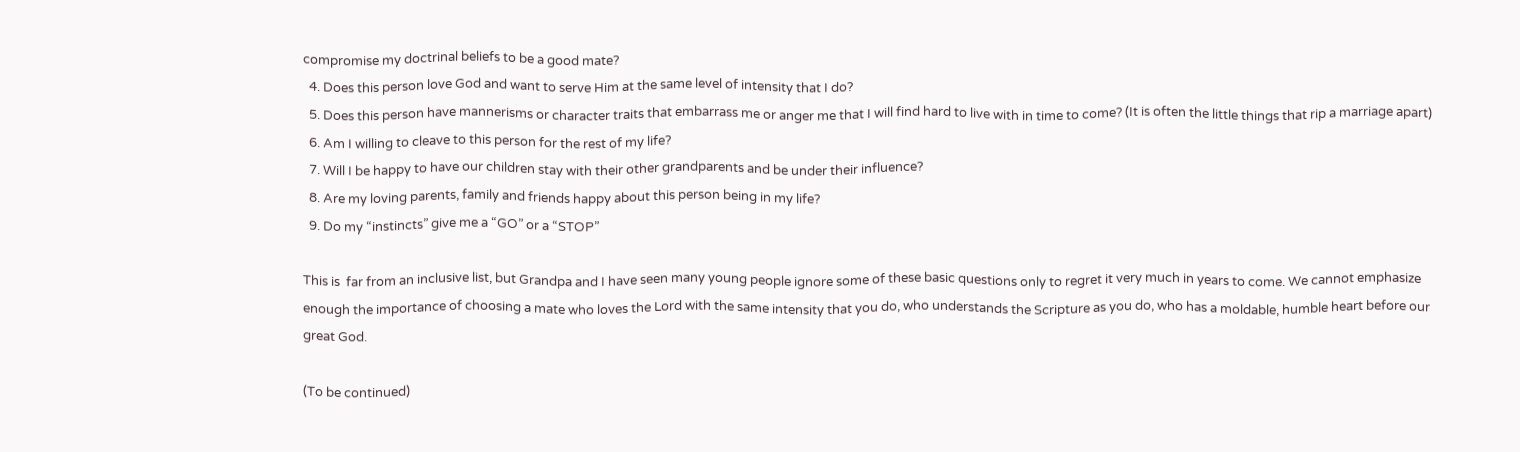compromise my doctrinal beliefs to be a good mate?
  4. Does this person love God and want to serve Him at the same level of intensity that I do?
  5. Does this person have mannerisms or character traits that embarrass me or anger me that I will find hard to live with in time to come? (It is often the little things that rip a marriage apart)
  6. Am I willing to cleave to this person for the rest of my life?
  7. Will I be happy to have our children stay with their other grandparents and be under their influence?
  8. Are my loving parents, family and friends happy about this person being in my life?
  9. Do my “instincts” give me a “GO” or a “STOP”

This is  far from an inclusive list, but Grandpa and I have seen many young people ignore some of these basic questions only to regret it very much in years to come. We cannot emphasize enough the importance of choosing a mate who loves the Lord with the same intensity that you do, who understands the Scripture as you do, who has a moldable, humble heart before our great God.

(To be continued)